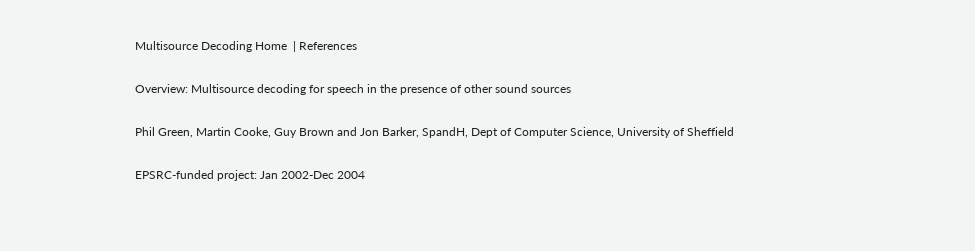Multisource Decoding Home  | References

Overview: Multisource decoding for speech in the presence of other sound sources

Phil Green, Martin Cooke, Guy Brown and Jon Barker, SpandH, Dept of Computer Science, University of Sheffield

EPSRC-funded project: Jan 2002-Dec 2004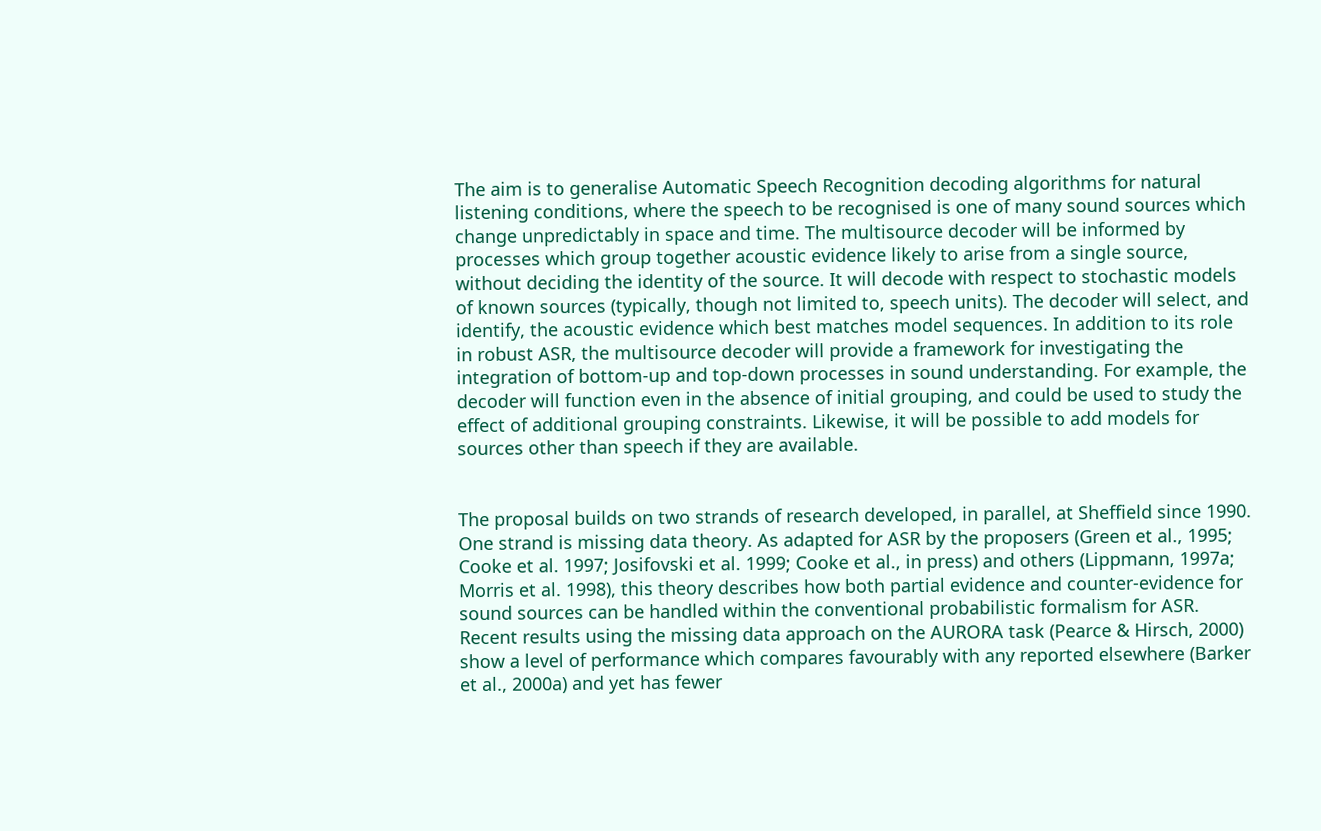The aim is to generalise Automatic Speech Recognition decoding algorithms for natural listening conditions, where the speech to be recognised is one of many sound sources which change unpredictably in space and time. The multisource decoder will be informed by processes which group together acoustic evidence likely to arise from a single source, without deciding the identity of the source. It will decode with respect to stochastic models of known sources (typically, though not limited to, speech units). The decoder will select, and identify, the acoustic evidence which best matches model sequences. In addition to its role in robust ASR, the multisource decoder will provide a framework for investigating the integration of bottom-up and top-down processes in sound understanding. For example, the decoder will function even in the absence of initial grouping, and could be used to study the effect of additional grouping constraints. Likewise, it will be possible to add models for sources other than speech if they are available.


The proposal builds on two strands of research developed, in parallel, at Sheffield since 1990. One strand is missing data theory. As adapted for ASR by the proposers (Green et al., 1995; Cooke et al. 1997; Josifovski et al. 1999; Cooke et al., in press) and others (Lippmann, 1997a; Morris et al. 1998), this theory describes how both partial evidence and counter-evidence for sound sources can be handled within the conventional probabilistic formalism for ASR. Recent results using the missing data approach on the AURORA task (Pearce & Hirsch, 2000) show a level of performance which compares favourably with any reported elsewhere (Barker et al., 2000a) and yet has fewer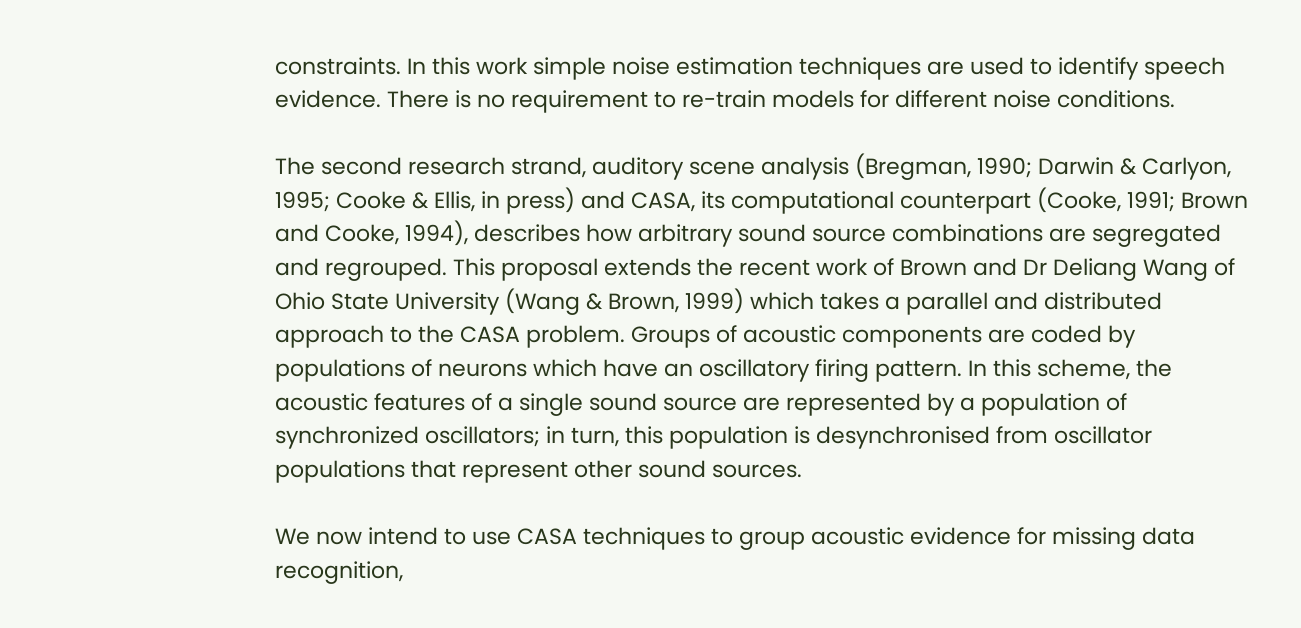constraints. In this work simple noise estimation techniques are used to identify speech evidence. There is no requirement to re-train models for different noise conditions.

The second research strand, auditory scene analysis (Bregman, 1990; Darwin & Carlyon, 1995; Cooke & Ellis, in press) and CASA, its computational counterpart (Cooke, 1991; Brown and Cooke, 1994), describes how arbitrary sound source combinations are segregated and regrouped. This proposal extends the recent work of Brown and Dr Deliang Wang of Ohio State University (Wang & Brown, 1999) which takes a parallel and distributed approach to the CASA problem. Groups of acoustic components are coded by populations of neurons which have an oscillatory firing pattern. In this scheme, the acoustic features of a single sound source are represented by a population of synchronized oscillators; in turn, this population is desynchronised from oscillator populations that represent other sound sources.

We now intend to use CASA techniques to group acoustic evidence for missing data recognition,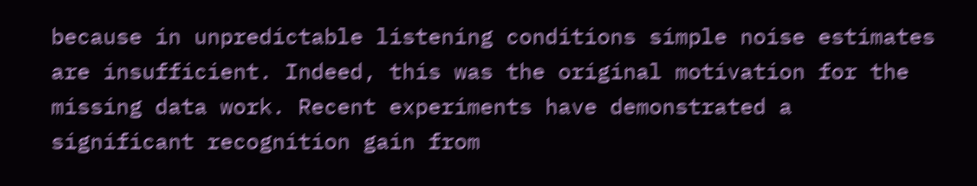because in unpredictable listening conditions simple noise estimates are insufficient. Indeed, this was the original motivation for the missing data work. Recent experiments have demonstrated a significant recognition gain from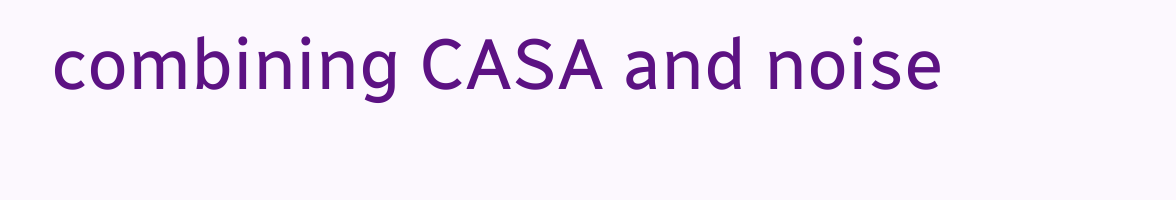combining CASA and noise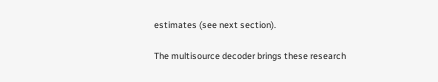estimates (see next section).

The multisource decoder brings these research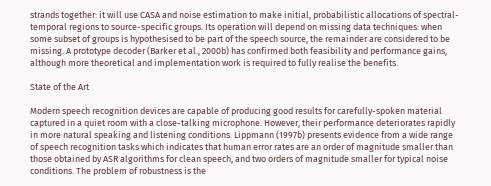strands together: it will use CASA and noise estimation to make initial, probabilistic allocations of spectral-temporal regions to source-specific groups. Its operation will depend on missing data techniques: when some subset of groups is hypothesised to be part of the speech source, the remainder are considered to be missing. A prototype decoder (Barker et al., 2000b) has confirmed both feasibility and performance gains, although more theoretical and implementation work is required to fully realise the benefits.

State of the Art

Modern speech recognition devices are capable of producing good results for carefully-spoken material captured in a quiet room with a close-talking microphone. However, their performance deteriorates rapidly in more natural speaking and listening conditions. Lippmann (1997b) presents evidence from a wide range of speech recognition tasks which indicates that human error rates are an order of magnitude smaller than those obtained by ASR algorithms for clean speech, and two orders of magnitude smaller for typical noise conditions. The problem of robustness is the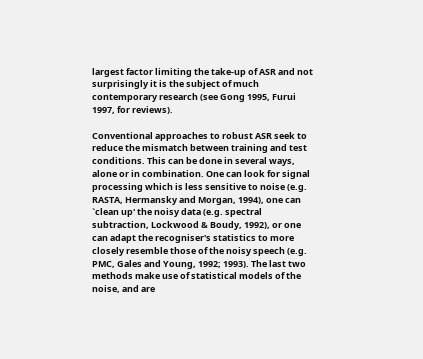largest factor limiting the take-up of ASR and not surprisingly it is the subject of much contemporary research (see Gong 1995, Furui 1997, for reviews).

Conventional approaches to robust ASR seek to reduce the mismatch between training and test conditions. This can be done in several ways, alone or in combination. One can look for signal processing which is less sensitive to noise (e.g. RASTA, Hermansky and Morgan, 1994), one can `clean up' the noisy data (e.g. spectral subtraction, Lockwood & Boudy, 1992), or one can adapt the recogniser's statistics to more closely resemble those of the noisy speech (e.g. PMC, Gales and Young, 1992; 1993). The last two methods make use of statistical models of the noise, and are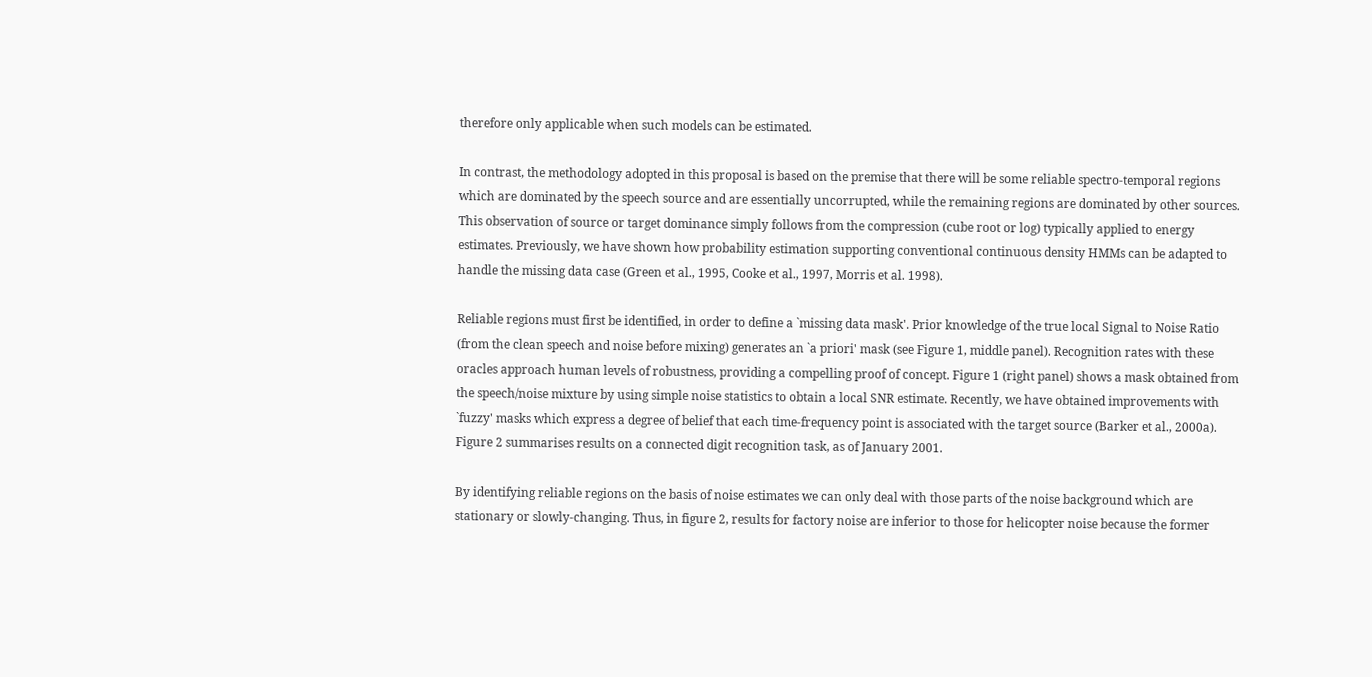therefore only applicable when such models can be estimated.

In contrast, the methodology adopted in this proposal is based on the premise that there will be some reliable spectro-temporal regions which are dominated by the speech source and are essentially uncorrupted, while the remaining regions are dominated by other sources. This observation of source or target dominance simply follows from the compression (cube root or log) typically applied to energy estimates. Previously, we have shown how probability estimation supporting conventional continuous density HMMs can be adapted to handle the missing data case (Green et al., 1995, Cooke et al., 1997, Morris et al. 1998).

Reliable regions must first be identified, in order to define a `missing data mask'. Prior knowledge of the true local Signal to Noise Ratio (from the clean speech and noise before mixing) generates an `a priori' mask (see Figure 1, middle panel). Recognition rates with these oracles approach human levels of robustness, providing a compelling proof of concept. Figure 1 (right panel) shows a mask obtained from the speech/noise mixture by using simple noise statistics to obtain a local SNR estimate. Recently, we have obtained improvements with `fuzzy' masks which express a degree of belief that each time-frequency point is associated with the target source (Barker et al., 2000a). Figure 2 summarises results on a connected digit recognition task, as of January 2001.

By identifying reliable regions on the basis of noise estimates we can only deal with those parts of the noise background which are stationary or slowly-changing. Thus, in figure 2, results for factory noise are inferior to those for helicopter noise because the former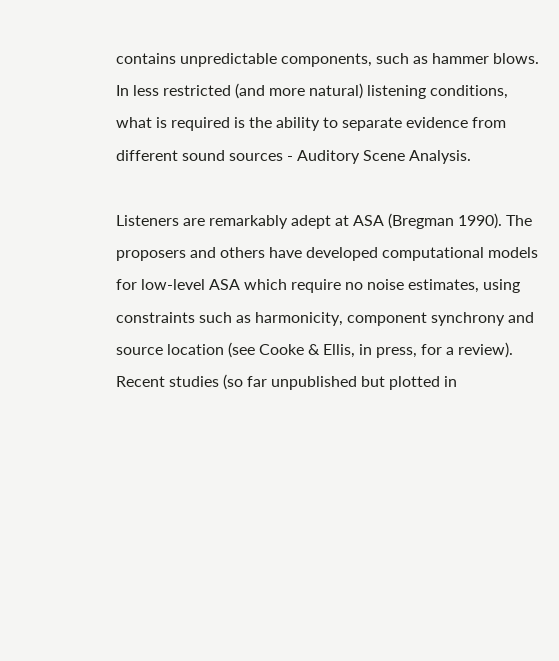contains unpredictable components, such as hammer blows. In less restricted (and more natural) listening conditions, what is required is the ability to separate evidence from different sound sources - Auditory Scene Analysis.

Listeners are remarkably adept at ASA (Bregman 1990). The proposers and others have developed computational models for low-level ASA which require no noise estimates, using constraints such as harmonicity, component synchrony and source location (see Cooke & Ellis, in press, for a review). Recent studies (so far unpublished but plotted in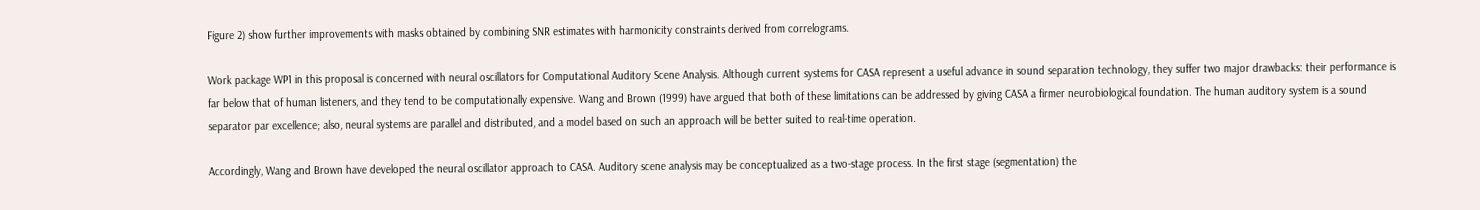Figure 2) show further improvements with masks obtained by combining SNR estimates with harmonicity constraints derived from correlograms.

Work package WP1 in this proposal is concerned with neural oscillators for Computational Auditory Scene Analysis. Although current systems for CASA represent a useful advance in sound separation technology, they suffer two major drawbacks: their performance is far below that of human listeners, and they tend to be computationally expensive. Wang and Brown (1999) have argued that both of these limitations can be addressed by giving CASA a firmer neurobiological foundation. The human auditory system is a sound separator par excellence; also, neural systems are parallel and distributed, and a model based on such an approach will be better suited to real-time operation.

Accordingly, Wang and Brown have developed the neural oscillator approach to CASA. Auditory scene analysis may be conceptualized as a two-stage process. In the first stage (segmentation) the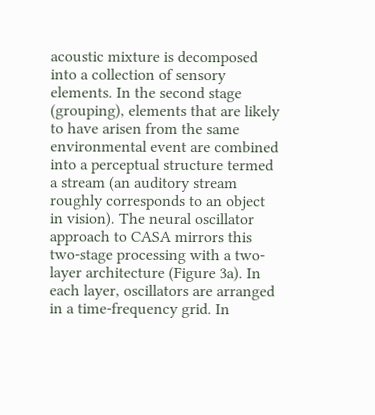acoustic mixture is decomposed into a collection of sensory elements. In the second stage (grouping), elements that are likely to have arisen from the same environmental event are combined into a perceptual structure termed a stream (an auditory stream roughly corresponds to an object in vision). The neural oscillator approach to CASA mirrors this two-stage processing with a two-layer architecture (Figure 3a). In each layer, oscillators are arranged in a time-frequency grid. In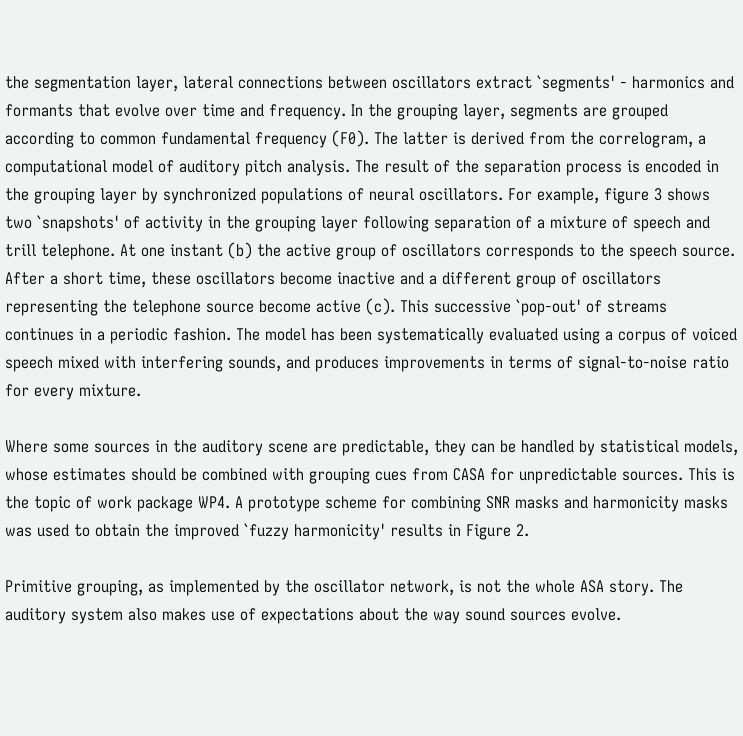the segmentation layer, lateral connections between oscillators extract `segments' - harmonics and formants that evolve over time and frequency. In the grouping layer, segments are grouped according to common fundamental frequency (F0). The latter is derived from the correlogram, a computational model of auditory pitch analysis. The result of the separation process is encoded in the grouping layer by synchronized populations of neural oscillators. For example, figure 3 shows two `snapshots' of activity in the grouping layer following separation of a mixture of speech and trill telephone. At one instant (b) the active group of oscillators corresponds to the speech source. After a short time, these oscillators become inactive and a different group of oscillators representing the telephone source become active (c). This successive `pop-out' of streams continues in a periodic fashion. The model has been systematically evaluated using a corpus of voiced speech mixed with interfering sounds, and produces improvements in terms of signal-to-noise ratio for every mixture.

Where some sources in the auditory scene are predictable, they can be handled by statistical models, whose estimates should be combined with grouping cues from CASA for unpredictable sources. This is the topic of work package WP4. A prototype scheme for combining SNR masks and harmonicity masks was used to obtain the improved `fuzzy harmonicity' results in Figure 2.

Primitive grouping, as implemented by the oscillator network, is not the whole ASA story. The auditory system also makes use of expectations about the way sound sources evolve.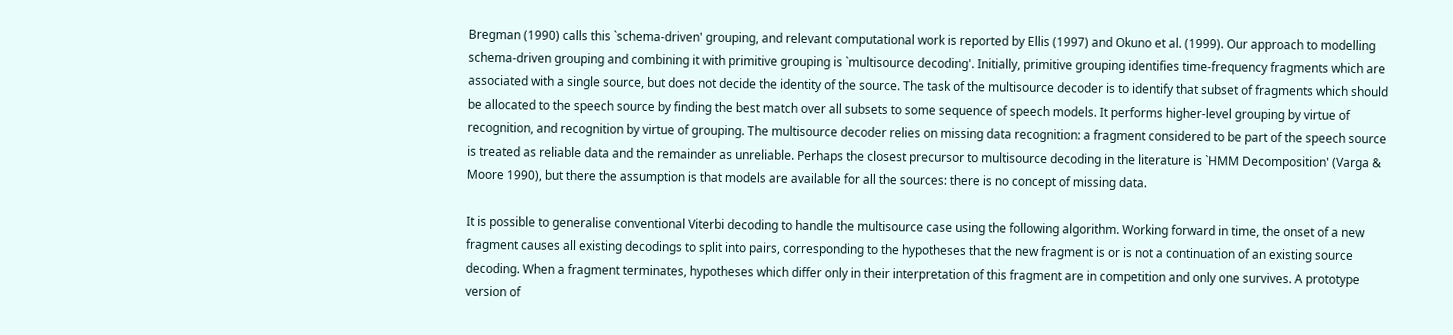Bregman (1990) calls this `schema-driven' grouping, and relevant computational work is reported by Ellis (1997) and Okuno et al. (1999). Our approach to modelling schema-driven grouping and combining it with primitive grouping is `multisource decoding'. Initially, primitive grouping identifies time-frequency fragments which are associated with a single source, but does not decide the identity of the source. The task of the multisource decoder is to identify that subset of fragments which should be allocated to the speech source by finding the best match over all subsets to some sequence of speech models. It performs higher-level grouping by virtue of recognition, and recognition by virtue of grouping. The multisource decoder relies on missing data recognition: a fragment considered to be part of the speech source is treated as reliable data and the remainder as unreliable. Perhaps the closest precursor to multisource decoding in the literature is `HMM Decomposition' (Varga & Moore 1990), but there the assumption is that models are available for all the sources: there is no concept of missing data.

It is possible to generalise conventional Viterbi decoding to handle the multisource case using the following algorithm. Working forward in time, the onset of a new fragment causes all existing decodings to split into pairs, corresponding to the hypotheses that the new fragment is or is not a continuation of an existing source decoding. When a fragment terminates, hypotheses which differ only in their interpretation of this fragment are in competition and only one survives. A prototype version of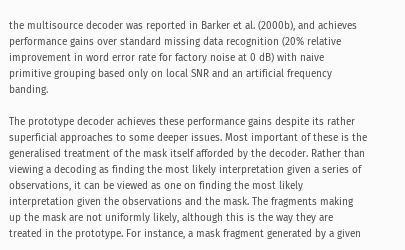the multisource decoder was reported in Barker et al. (2000b), and achieves performance gains over standard missing data recognition (20% relative improvement in word error rate for factory noise at 0 dB) with naive primitive grouping based only on local SNR and an artificial frequency banding.

The prototype decoder achieves these performance gains despite its rather superficial approaches to some deeper issues. Most important of these is the generalised treatment of the mask itself afforded by the decoder. Rather than viewing a decoding as finding the most likely interpretation given a series of observations, it can be viewed as one on finding the most likely interpretation given the observations and the mask. The fragments making up the mask are not uniformly likely, although this is the way they are treated in the prototype. For instance, a mask fragment generated by a given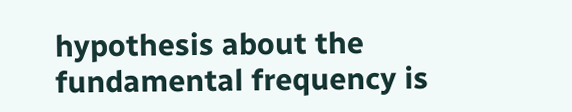hypothesis about the fundamental frequency is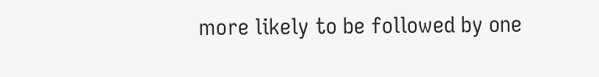more likely to be followed by one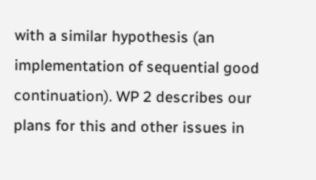with a similar hypothesis (an implementation of sequential good continuation). WP 2 describes our plans for this and other issues in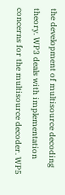the development of multisource decoding theory. WP3 deals with implementation concerns for the multisource decoder. WP5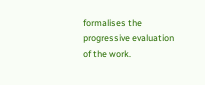formalises the progressive evaluation of the work.